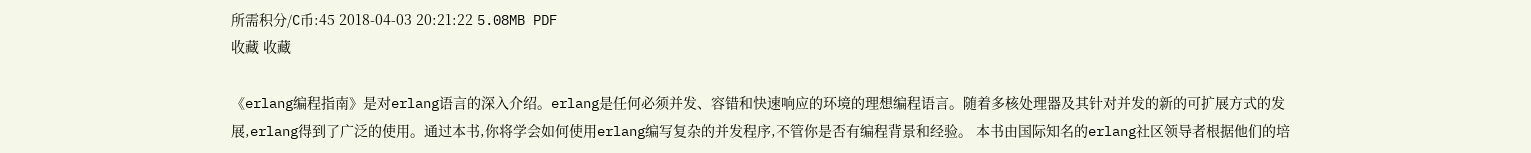所需积分/C币:45 2018-04-03 20:21:22 5.08MB PDF
收藏 收藏

《erlang编程指南》是对erlang语言的深入介绍。erlang是任何必须并发、容错和快速响应的环境的理想编程语言。随着多核处理器及其针对并发的新的可扩展方式的发展,erlang得到了广泛的使用。通过本书,你将学会如何使用erlang编写复杂的并发程序,不管你是否有编程背景和经验。 本书由国际知名的erlang社区领导者根据他们的培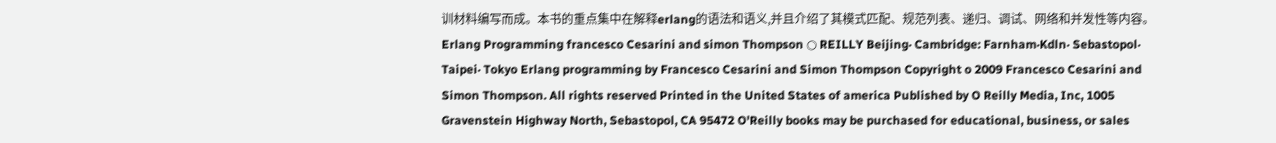训材料编写而成。本书的重点集中在解释erlang的语法和语义,并且介绍了其模式匹配、规范列表、递归、调试、网络和并发性等内容。
Erlang Programming francesco Cesarini and simon Thompson ○ REILLY Beijing· Cambridge: Farnham·Kdln· Sebastopol· Taipei· Tokyo Erlang programming by Francesco Cesarini and Simon Thompson Copyright o 2009 Francesco Cesarini and Simon Thompson. All rights reserved Printed in the United States of america Published by O Reilly Media, Inc, 1005 Gravenstein Highway North, Sebastopol, CA 95472 O'Reilly books may be purchased for educational, business, or sales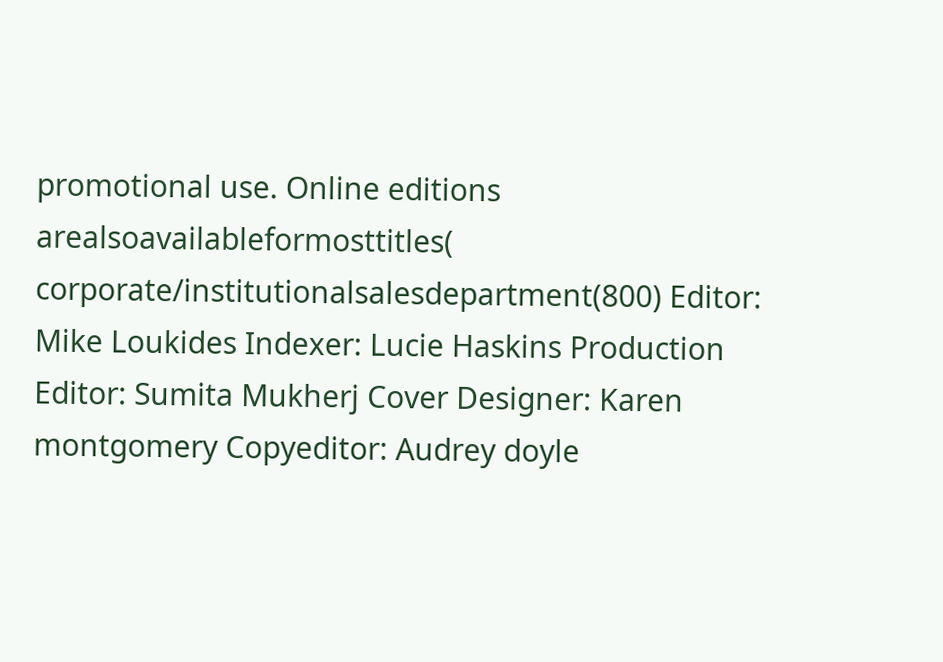promotional use. Online editions arealsoavailableformosttitles( corporate/institutionalsalesdepartment(800) Editor: Mike Loukides Indexer: Lucie Haskins Production Editor: Sumita Mukherj Cover Designer: Karen montgomery Copyeditor: Audrey doyle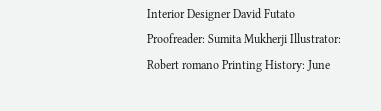Interior Designer David Futato Proofreader: Sumita Mukherji Illustrator: Robert romano Printing History: June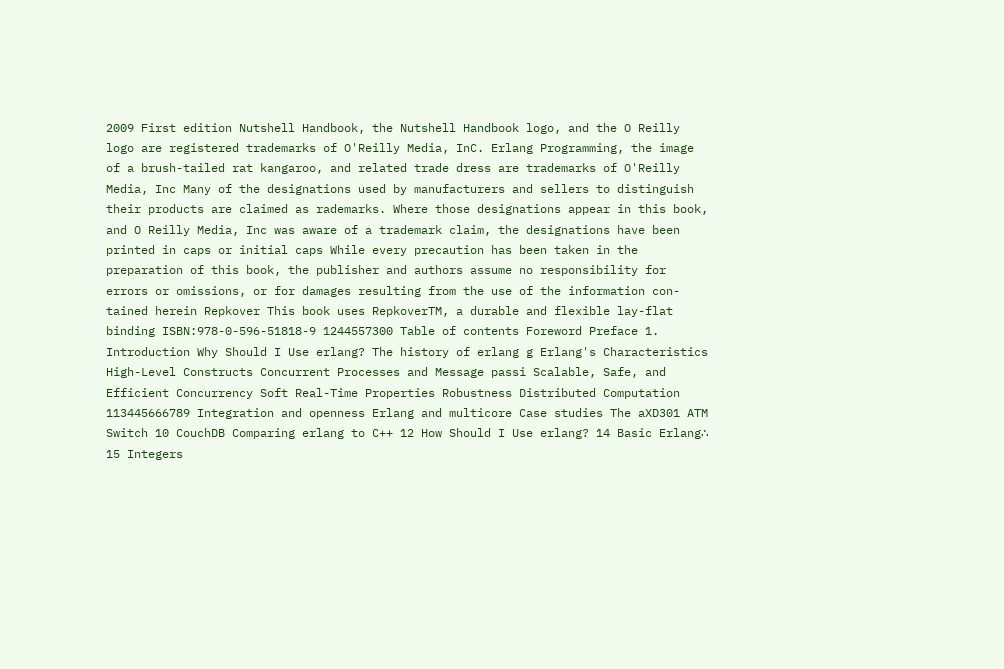2009 First edition Nutshell Handbook, the Nutshell Handbook logo, and the O Reilly logo are registered trademarks of O'Reilly Media, InC. Erlang Programming, the image of a brush-tailed rat kangaroo, and related trade dress are trademarks of O'Reilly Media, Inc Many of the designations used by manufacturers and sellers to distinguish their products are claimed as rademarks. Where those designations appear in this book, and O Reilly Media, Inc was aware of a trademark claim, the designations have been printed in caps or initial caps While every precaution has been taken in the preparation of this book, the publisher and authors assume no responsibility for errors or omissions, or for damages resulting from the use of the information con- tained herein Repkover This book uses RepkoverTM, a durable and flexible lay-flat binding ISBN:978-0-596-51818-9 1244557300 Table of contents Foreword Preface 1. Introduction Why Should I Use erlang? The history of erlang g Erlang's Characteristics High-Level Constructs Concurrent Processes and Message passi Scalable, Safe, and Efficient Concurrency Soft Real-Time Properties Robustness Distributed Computation 113445666789 Integration and openness Erlang and multicore Case studies The aXD301 ATM Switch 10 CouchDB Comparing erlang to C++ 12 How Should I Use erlang? 14 Basic Erlang∴ 15 Integers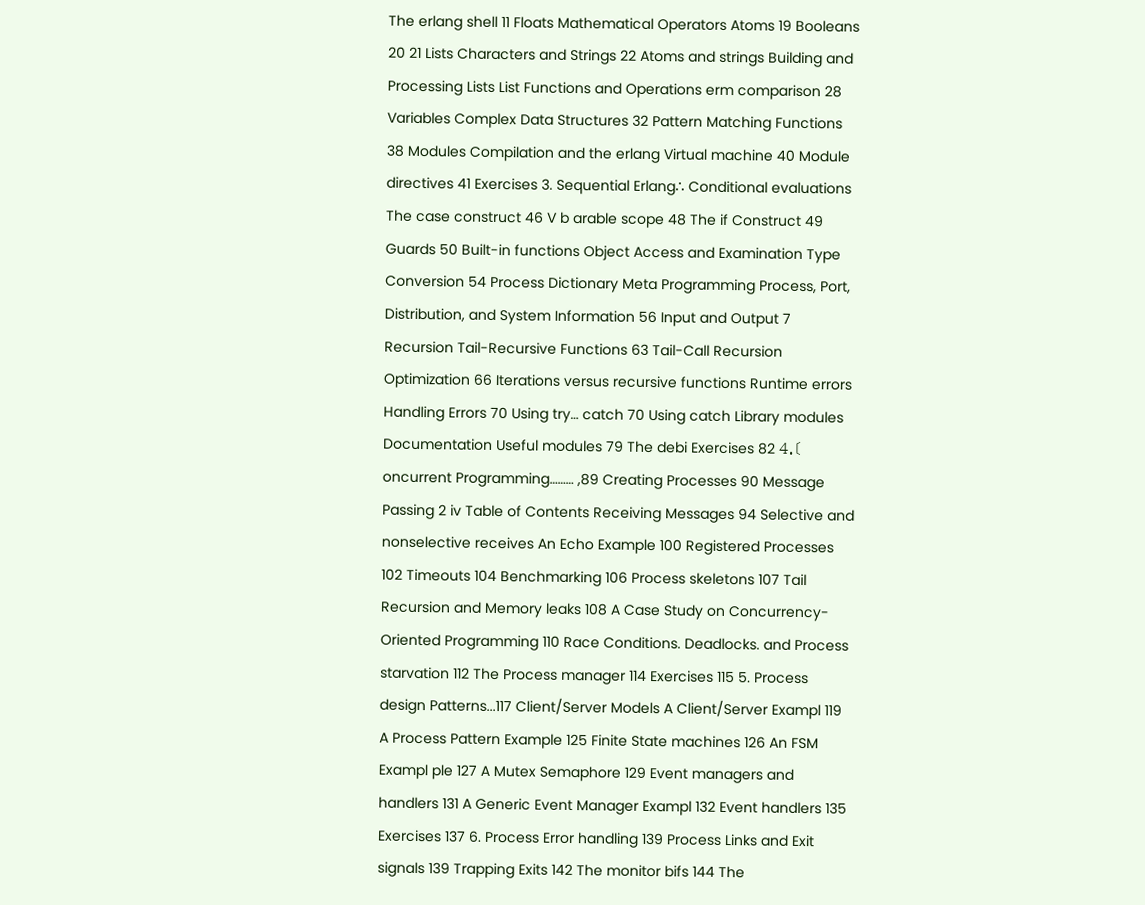The erlang shell 11 Floats Mathematical Operators Atoms 19 Booleans 20 21 Lists Characters and Strings 22 Atoms and strings Building and Processing Lists List Functions and Operations erm comparison 28 Variables Complex Data Structures 32 Pattern Matching Functions 38 Modules Compilation and the erlang Virtual machine 40 Module directives 41 Exercises 3. Sequential Erlang∴ Conditional evaluations The case construct 46 V b arable scope 48 The if Construct 49 Guards 50 Built-in functions Object Access and Examination Type Conversion 54 Process Dictionary Meta Programming Process, Port, Distribution, and System Information 56 Input and Output 7 Recursion Tail-Recursive Functions 63 Tail-Call Recursion Optimization 66 Iterations versus recursive functions Runtime errors Handling Errors 70 Using try… catch 70 Using catch Library modules Documentation Useful modules 79 The debi Exercises 82 4.〔 oncurrent Programming……… ,89 Creating Processes 90 Message Passing 2 iv Table of Contents Receiving Messages 94 Selective and nonselective receives An Echo Example 100 Registered Processes 102 Timeouts 104 Benchmarking 106 Process skeletons 107 Tail Recursion and Memory leaks 108 A Case Study on Concurrency-Oriented Programming 110 Race Conditions. Deadlocks. and Process starvation 112 The Process manager 114 Exercises 115 5. Process design Patterns...117 Client/Server Models A Client/Server Exampl 119 A Process Pattern Example 125 Finite State machines 126 An FSM Exampl ple 127 A Mutex Semaphore 129 Event managers and handlers 131 A Generic Event Manager Exampl 132 Event handlers 135 Exercises 137 6. Process Error handling 139 Process Links and Exit signals 139 Trapping Exits 142 The monitor bifs 144 The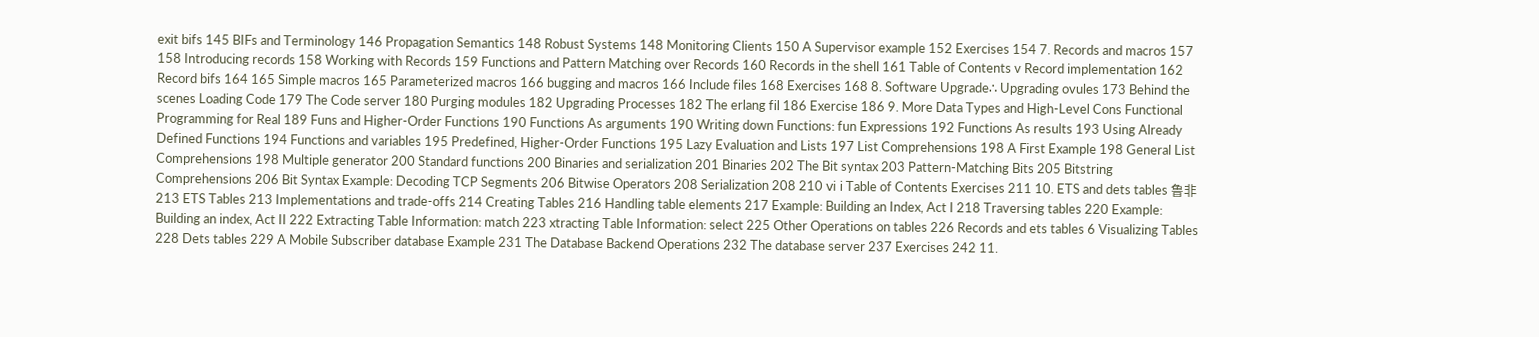exit bifs 145 BIFs and Terminology 146 Propagation Semantics 148 Robust Systems 148 Monitoring Clients 150 A Supervisor example 152 Exercises 154 7. Records and macros 157 158 Introducing records 158 Working with Records 159 Functions and Pattern Matching over Records 160 Records in the shell 161 Table of Contents v Record implementation 162 Record bifs 164 165 Simple macros 165 Parameterized macros 166 bugging and macros 166 Include files 168 Exercises 168 8. Software Upgrade∴ Upgrading ovules 173 Behind the scenes Loading Code 179 The Code server 180 Purging modules 182 Upgrading Processes 182 The erlang fil 186 Exercise 186 9. More Data Types and High-Level Cons Functional Programming for Real 189 Funs and Higher-Order Functions 190 Functions As arguments 190 Writing down Functions: fun Expressions 192 Functions As results 193 Using Already Defined Functions 194 Functions and variables 195 Predefined, Higher-Order Functions 195 Lazy Evaluation and Lists 197 List Comprehensions 198 A First Example 198 General List Comprehensions 198 Multiple generator 200 Standard functions 200 Binaries and serialization 201 Binaries 202 The Bit syntax 203 Pattern-Matching Bits 205 Bitstring Comprehensions 206 Bit Syntax Example: Decoding TCP Segments 206 Bitwise Operators 208 Serialization 208 210 ⅵ i Table of Contents Exercises 211 10. ETS and dets tables 鲁非 213 ETS Tables 213 Implementations and trade-offs 214 Creating Tables 216 Handling table elements 217 Example: Building an Index, Act I 218 Traversing tables 220 Example: Building an index, Act II 222 Extracting Table Information: match 223 xtracting Table Information: select 225 Other Operations on tables 226 Records and ets tables 6 Visualizing Tables 228 Dets tables 229 A Mobile Subscriber database Example 231 The Database Backend Operations 232 The database server 237 Exercises 242 11.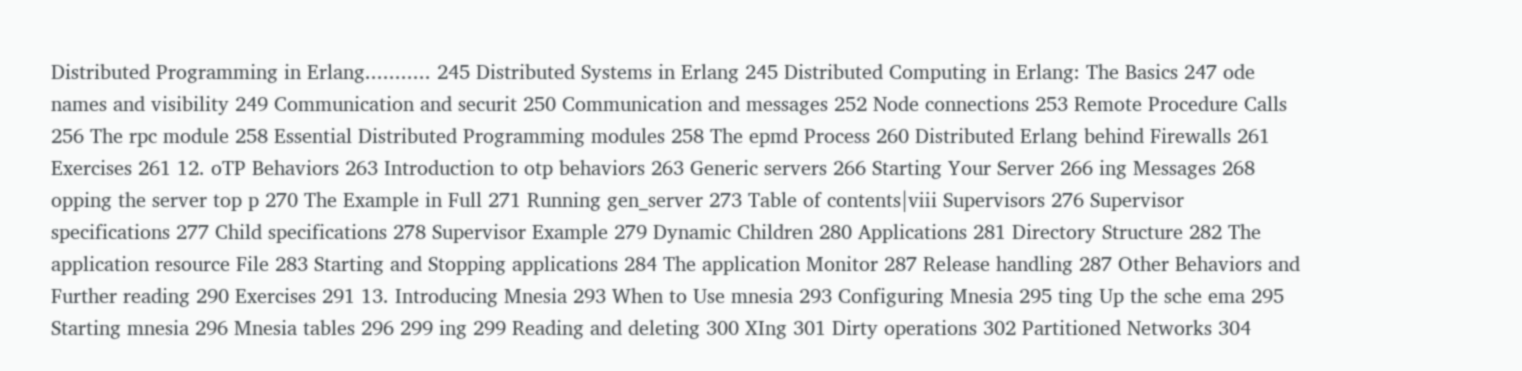Distributed Programming in Erlang........... 245 Distributed Systems in Erlang 245 Distributed Computing in Erlang: The Basics 247 ode names and visibility 249 Communication and securit 250 Communication and messages 252 Node connections 253 Remote Procedure Calls 256 The rpc module 258 Essential Distributed Programming modules 258 The epmd Process 260 Distributed Erlang behind Firewalls 261 Exercises 261 12. oTP Behaviors 263 Introduction to otp behaviors 263 Generic servers 266 Starting Your Server 266 ing Messages 268 opping the server top p 270 The Example in Full 271 Running gen_server 273 Table of contents|ⅶi Supervisors 276 Supervisor specifications 277 Child specifications 278 Supervisor Example 279 Dynamic Children 280 Applications 281 Directory Structure 282 The application resource File 283 Starting and Stopping applications 284 The application Monitor 287 Release handling 287 Other Behaviors and Further reading 290 Exercises 291 13. Introducing Mnesia 293 When to Use mnesia 293 Configuring Mnesia 295 ting Up the sche ema 295 Starting mnesia 296 Mnesia tables 296 299 ing 299 Reading and deleting 300 XIng 301 Dirty operations 302 Partitioned Networks 304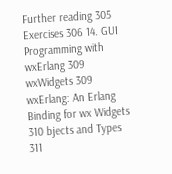Further reading 305 Exercises 306 14. GUI Programming with wxErlang 309 wxWidgets 309 wxErlang: An Erlang Binding for wx Widgets 310 bjects and Types 311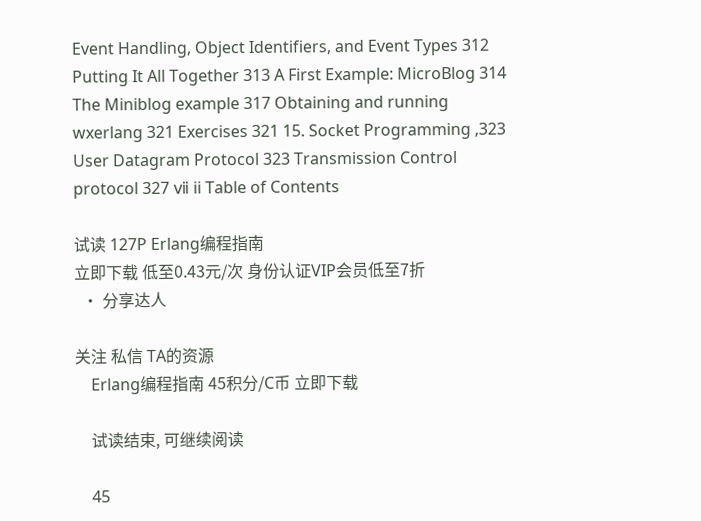Event Handling, Object Identifiers, and Event Types 312 Putting It All Together 313 A First Example: MicroBlog 314 The Miniblog example 317 Obtaining and running wxerlang 321 Exercises 321 15. Socket Programming ,323 User Datagram Protocol 323 Transmission Control protocol 327 ⅶ ii Table of Contents

试读 127P Erlang编程指南
立即下载 低至0.43元/次 身份认证VIP会员低至7折
  • 分享达人

关注 私信 TA的资源
    Erlang编程指南 45积分/C币 立即下载

    试读结束, 可继续阅读

    45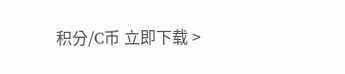积分/C币 立即下载 >